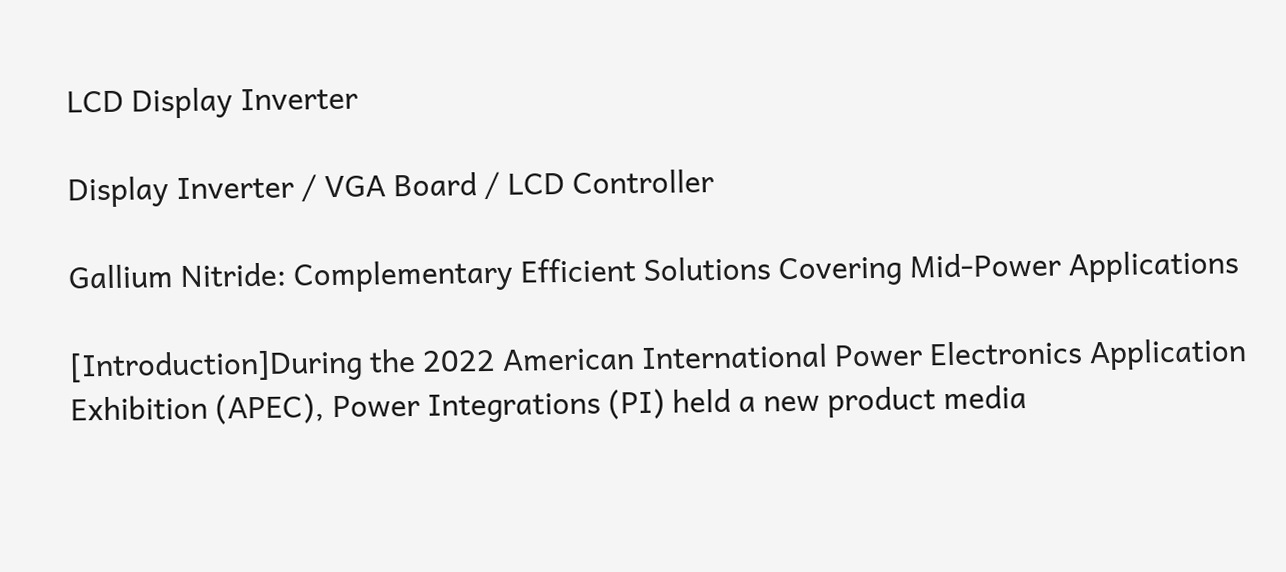LCD Display Inverter

Display Inverter / VGA Board / LCD Controller

Gallium Nitride: Complementary Efficient Solutions Covering Mid-Power Applications

[Introduction]During the 2022 American International Power Electronics Application Exhibition (APEC), Power Integrations (PI) held a new product media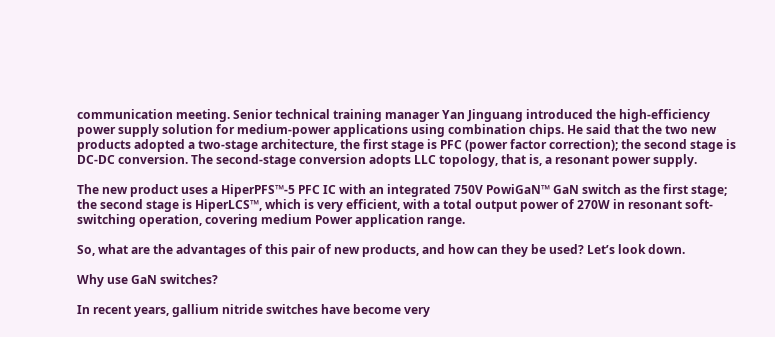communication meeting. Senior technical training manager Yan Jinguang introduced the high-efficiency power supply solution for medium-power applications using combination chips. He said that the two new products adopted a two-stage architecture, the first stage is PFC (power factor correction); the second stage is DC-DC conversion. The second-stage conversion adopts LLC topology, that is, a resonant power supply.

The new product uses a HiperPFS™-5 PFC IC with an integrated 750V PowiGaN™ GaN switch as the first stage; the second stage is HiperLCS™, which is very efficient, with a total output power of 270W in resonant soft-switching operation, covering medium Power application range.

So, what are the advantages of this pair of new products, and how can they be used? Let’s look down.

Why use GaN switches?

In recent years, gallium nitride switches have become very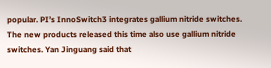popular. PI’s InnoSwitch3 integrates gallium nitride switches. The new products released this time also use gallium nitride switches. Yan Jinguang said that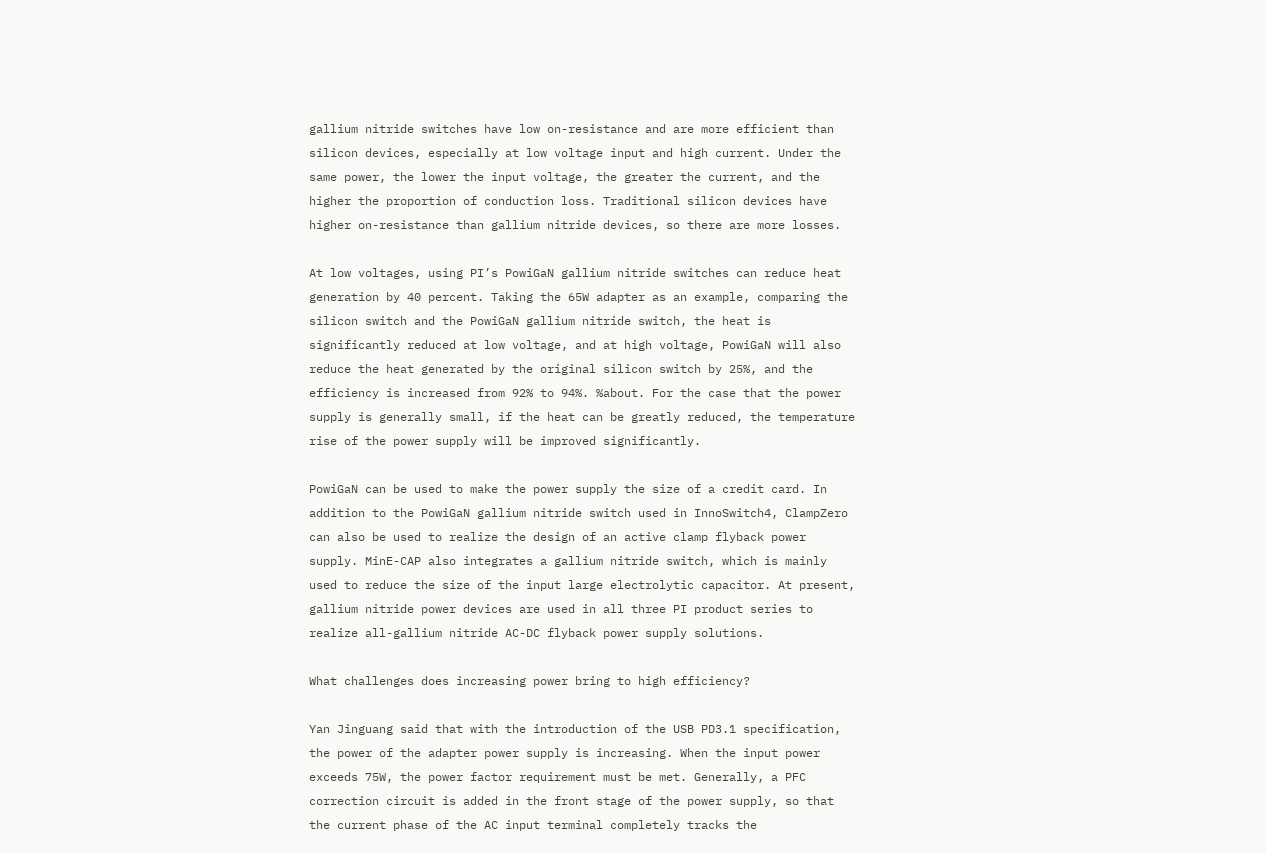gallium nitride switches have low on-resistance and are more efficient than silicon devices, especially at low voltage input and high current. Under the same power, the lower the input voltage, the greater the current, and the higher the proportion of conduction loss. Traditional silicon devices have higher on-resistance than gallium nitride devices, so there are more losses.

At low voltages, using PI’s PowiGaN gallium nitride switches can reduce heat generation by 40 percent. Taking the 65W adapter as an example, comparing the silicon switch and the PowiGaN gallium nitride switch, the heat is significantly reduced at low voltage, and at high voltage, PowiGaN will also reduce the heat generated by the original silicon switch by 25%, and the efficiency is increased from 92% to 94%. %about. For the case that the power supply is generally small, if the heat can be greatly reduced, the temperature rise of the power supply will be improved significantly.

PowiGaN can be used to make the power supply the size of a credit card. In addition to the PowiGaN gallium nitride switch used in InnoSwitch4, ClampZero can also be used to realize the design of an active clamp flyback power supply. MinE-CAP also integrates a gallium nitride switch, which is mainly used to reduce the size of the input large electrolytic capacitor. At present, gallium nitride power devices are used in all three PI product series to realize all-gallium nitride AC-DC flyback power supply solutions.

What challenges does increasing power bring to high efficiency?

Yan Jinguang said that with the introduction of the USB PD3.1 specification, the power of the adapter power supply is increasing. When the input power exceeds 75W, the power factor requirement must be met. Generally, a PFC correction circuit is added in the front stage of the power supply, so that the current phase of the AC input terminal completely tracks the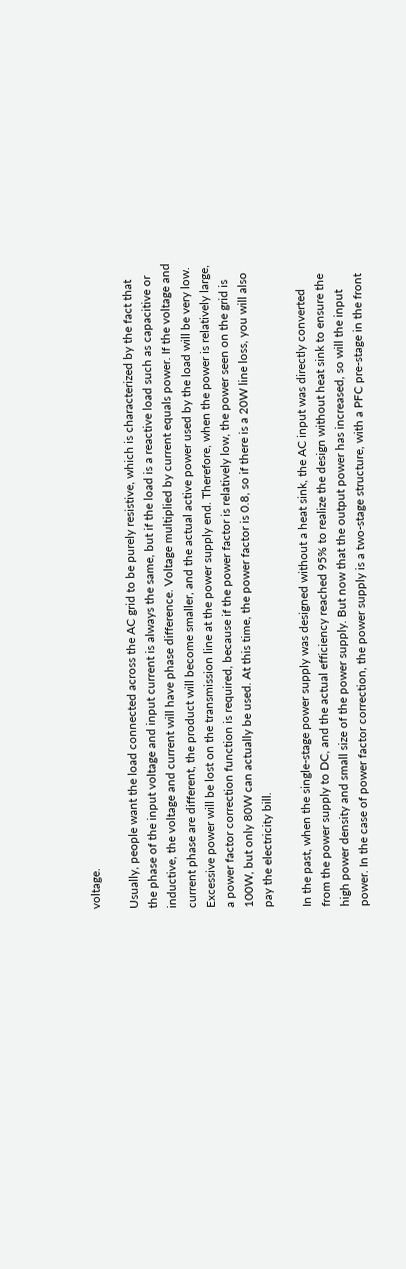voltage.

Usually, people want the load connected across the AC grid to be purely resistive, which is characterized by the fact that the phase of the input voltage and input current is always the same, but if the load is a reactive load such as capacitive or inductive, the voltage and current will have phase difference. Voltage multiplied by current equals power. If the voltage and current phase are different, the product will become smaller, and the actual active power used by the load will be very low. Excessive power will be lost on the transmission line at the power supply end. Therefore, when the power is relatively large, a power factor correction function is required, because if the power factor is relatively low, the power seen on the grid is 100W, but only 80W can actually be used. At this time, the power factor is 0.8, so if there is a 20W line loss, you will also pay the electricity bill.

In the past, when the single-stage power supply was designed without a heat sink, the AC input was directly converted from the power supply to DC, and the actual efficiency reached 95% to realize the design without heat sink to ensure the high power density and small size of the power supply. But now that the output power has increased, so will the input power. In the case of power factor correction, the power supply is a two-stage structure, with a PFC pre-stage in the front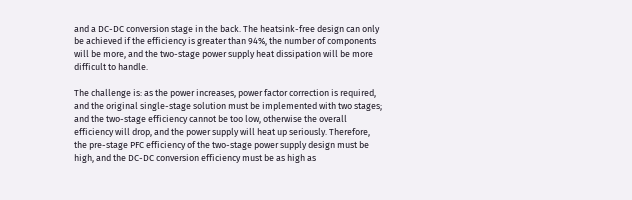and a DC-DC conversion stage in the back. The heatsink-free design can only be achieved if the efficiency is greater than 94%, the number of components will be more, and the two-stage power supply heat dissipation will be more difficult to handle.

The challenge is: as the power increases, power factor correction is required, and the original single-stage solution must be implemented with two stages; and the two-stage efficiency cannot be too low, otherwise the overall efficiency will drop, and the power supply will heat up seriously. Therefore, the pre-stage PFC efficiency of the two-stage power supply design must be high, and the DC-DC conversion efficiency must be as high as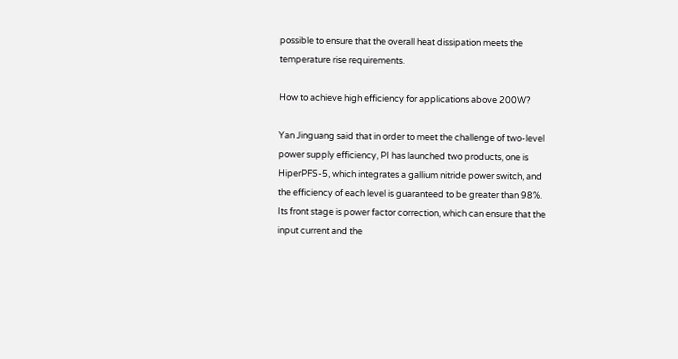possible to ensure that the overall heat dissipation meets the temperature rise requirements.

How to achieve high efficiency for applications above 200W?

Yan Jinguang said that in order to meet the challenge of two-level power supply efficiency, PI has launched two products, one is HiperPFS-5, which integrates a gallium nitride power switch, and the efficiency of each level is guaranteed to be greater than 98%. Its front stage is power factor correction, which can ensure that the input current and the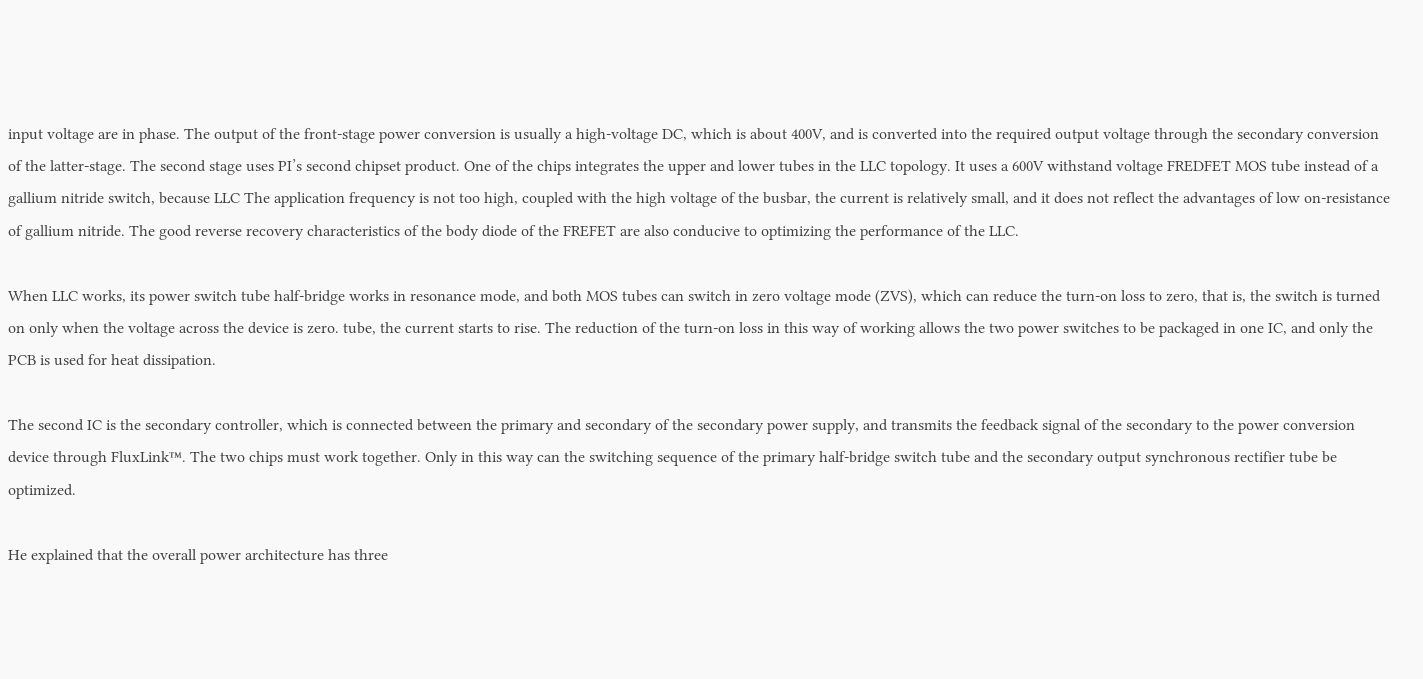input voltage are in phase. The output of the front-stage power conversion is usually a high-voltage DC, which is about 400V, and is converted into the required output voltage through the secondary conversion of the latter-stage. The second stage uses PI’s second chipset product. One of the chips integrates the upper and lower tubes in the LLC topology. It uses a 600V withstand voltage FREDFET MOS tube instead of a gallium nitride switch, because LLC The application frequency is not too high, coupled with the high voltage of the busbar, the current is relatively small, and it does not reflect the advantages of low on-resistance of gallium nitride. The good reverse recovery characteristics of the body diode of the FREFET are also conducive to optimizing the performance of the LLC.

When LLC works, its power switch tube half-bridge works in resonance mode, and both MOS tubes can switch in zero voltage mode (ZVS), which can reduce the turn-on loss to zero, that is, the switch is turned on only when the voltage across the device is zero. tube, the current starts to rise. The reduction of the turn-on loss in this way of working allows the two power switches to be packaged in one IC, and only the PCB is used for heat dissipation.

The second IC is the secondary controller, which is connected between the primary and secondary of the secondary power supply, and transmits the feedback signal of the secondary to the power conversion device through FluxLink™. The two chips must work together. Only in this way can the switching sequence of the primary half-bridge switch tube and the secondary output synchronous rectifier tube be optimized.

He explained that the overall power architecture has three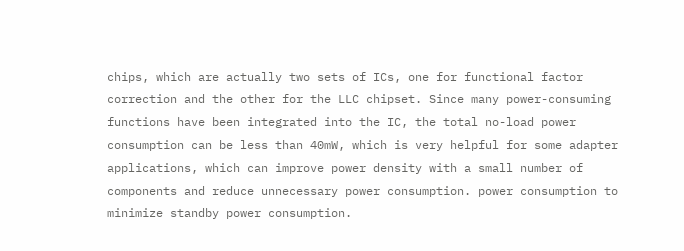chips, which are actually two sets of ICs, one for functional factor correction and the other for the LLC chipset. Since many power-consuming functions have been integrated into the IC, the total no-load power consumption can be less than 40mW, which is very helpful for some adapter applications, which can improve power density with a small number of components and reduce unnecessary power consumption. power consumption to minimize standby power consumption.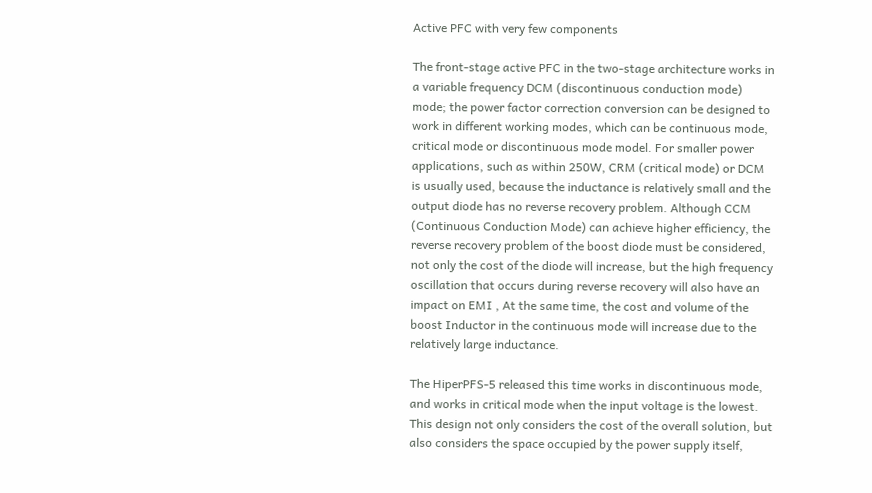Active PFC with very few components

The front-stage active PFC in the two-stage architecture works in a variable frequency DCM (discontinuous conduction mode) mode; the power factor correction conversion can be designed to work in different working modes, which can be continuous mode, critical mode or discontinuous mode model. For smaller power applications, such as within 250W, CRM (critical mode) or DCM is usually used, because the inductance is relatively small and the output diode has no reverse recovery problem. Although CCM (Continuous Conduction Mode) can achieve higher efficiency, the reverse recovery problem of the boost diode must be considered, not only the cost of the diode will increase, but the high frequency oscillation that occurs during reverse recovery will also have an impact on EMI , At the same time, the cost and volume of the boost Inductor in the continuous mode will increase due to the relatively large inductance.

The HiperPFS-5 released this time works in discontinuous mode, and works in critical mode when the input voltage is the lowest. This design not only considers the cost of the overall solution, but also considers the space occupied by the power supply itself,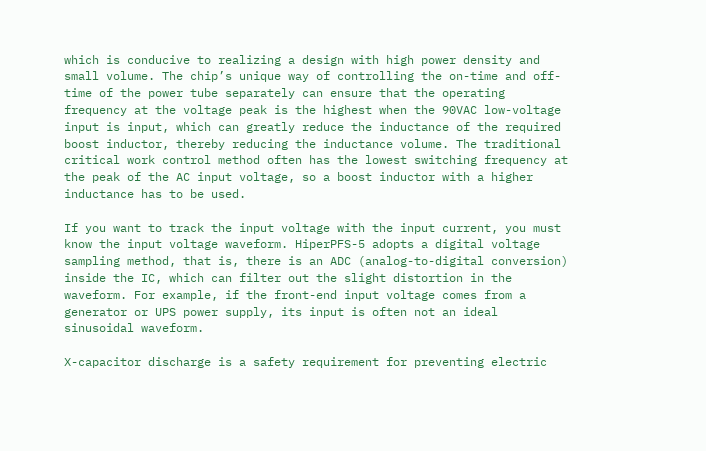which is conducive to realizing a design with high power density and small volume. The chip’s unique way of controlling the on-time and off-time of the power tube separately can ensure that the operating frequency at the voltage peak is the highest when the 90VAC low-voltage input is input, which can greatly reduce the inductance of the required boost inductor, thereby reducing the inductance volume. The traditional critical work control method often has the lowest switching frequency at the peak of the AC input voltage, so a boost inductor with a higher inductance has to be used.

If you want to track the input voltage with the input current, you must know the input voltage waveform. HiperPFS-5 adopts a digital voltage sampling method, that is, there is an ADC (analog-to-digital conversion) inside the IC, which can filter out the slight distortion in the waveform. For example, if the front-end input voltage comes from a generator or UPS power supply, its input is often not an ideal sinusoidal waveform.

X-capacitor discharge is a safety requirement for preventing electric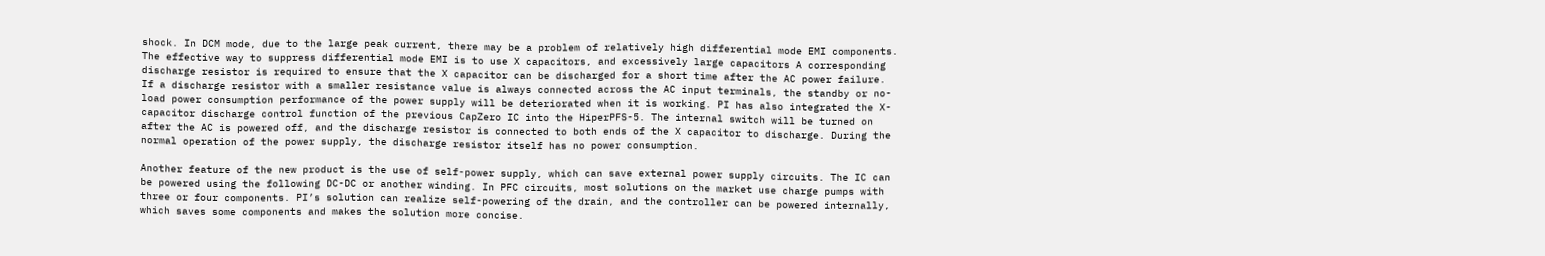shock. In DCM mode, due to the large peak current, there may be a problem of relatively high differential mode EMI components. The effective way to suppress differential mode EMI is to use X capacitors, and excessively large capacitors A corresponding discharge resistor is required to ensure that the X capacitor can be discharged for a short time after the AC power failure. If a discharge resistor with a smaller resistance value is always connected across the AC input terminals, the standby or no-load power consumption performance of the power supply will be deteriorated when it is working. PI has also integrated the X-capacitor discharge control function of the previous CapZero IC into the HiperPFS-5. The internal switch will be turned on after the AC is powered off, and the discharge resistor is connected to both ends of the X capacitor to discharge. During the normal operation of the power supply, the discharge resistor itself has no power consumption.

Another feature of the new product is the use of self-power supply, which can save external power supply circuits. The IC can be powered using the following DC-DC or another winding. In PFC circuits, most solutions on the market use charge pumps with three or four components. PI’s solution can realize self-powering of the drain, and the controller can be powered internally, which saves some components and makes the solution more concise.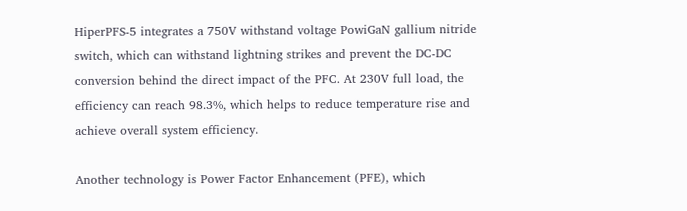HiperPFS-5 integrates a 750V withstand voltage PowiGaN gallium nitride switch, which can withstand lightning strikes and prevent the DC-DC conversion behind the direct impact of the PFC. At 230V full load, the efficiency can reach 98.3%, which helps to reduce temperature rise and achieve overall system efficiency.

Another technology is Power Factor Enhancement (PFE), which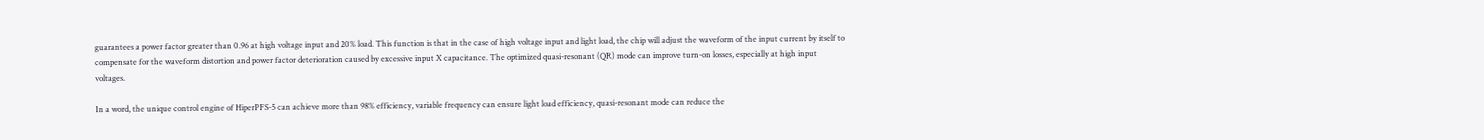guarantees a power factor greater than 0.96 at high voltage input and 20% load. This function is that in the case of high voltage input and light load, the chip will adjust the waveform of the input current by itself to compensate for the waveform distortion and power factor deterioration caused by excessive input X capacitance. The optimized quasi-resonant (QR) mode can improve turn-on losses, especially at high input voltages.

In a word, the unique control engine of HiperPFS-5 can achieve more than 98% efficiency, variable frequency can ensure light load efficiency, quasi-resonant mode can reduce the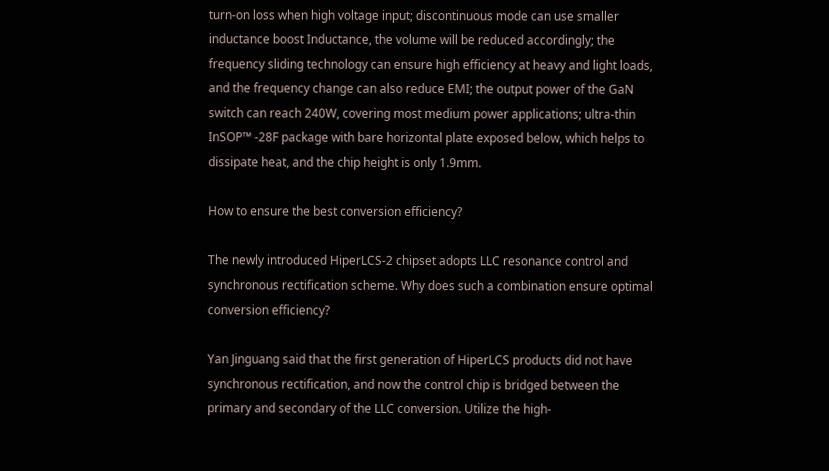turn-on loss when high voltage input; discontinuous mode can use smaller inductance boost Inductance, the volume will be reduced accordingly; the frequency sliding technology can ensure high efficiency at heavy and light loads, and the frequency change can also reduce EMI; the output power of the GaN switch can reach 240W, covering most medium power applications; ultra-thin InSOP™ -28F package with bare horizontal plate exposed below, which helps to dissipate heat, and the chip height is only 1.9mm.

How to ensure the best conversion efficiency?

The newly introduced HiperLCS-2 chipset adopts LLC resonance control and synchronous rectification scheme. Why does such a combination ensure optimal conversion efficiency?

Yan Jinguang said that the first generation of HiperLCS products did not have synchronous rectification, and now the control chip is bridged between the primary and secondary of the LLC conversion. Utilize the high-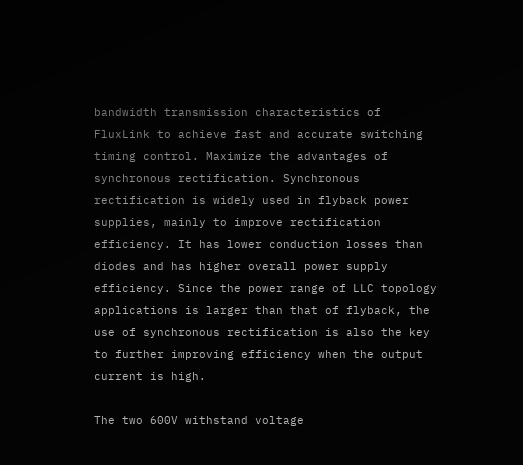bandwidth transmission characteristics of FluxLink to achieve fast and accurate switching timing control. Maximize the advantages of synchronous rectification. Synchronous rectification is widely used in flyback power supplies, mainly to improve rectification efficiency. It has lower conduction losses than diodes and has higher overall power supply efficiency. Since the power range of LLC topology applications is larger than that of flyback, the use of synchronous rectification is also the key to further improving efficiency when the output current is high.

The two 600V withstand voltage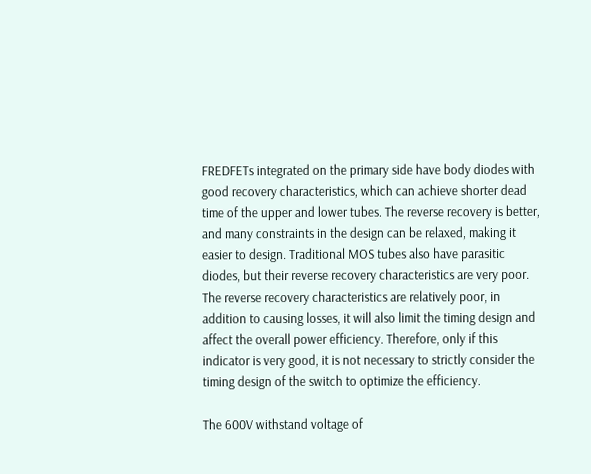FREDFETs integrated on the primary side have body diodes with good recovery characteristics, which can achieve shorter dead time of the upper and lower tubes. The reverse recovery is better, and many constraints in the design can be relaxed, making it easier to design. Traditional MOS tubes also have parasitic diodes, but their reverse recovery characteristics are very poor. The reverse recovery characteristics are relatively poor, in addition to causing losses, it will also limit the timing design and affect the overall power efficiency. Therefore, only if this indicator is very good, it is not necessary to strictly consider the timing design of the switch to optimize the efficiency.

The 600V withstand voltage of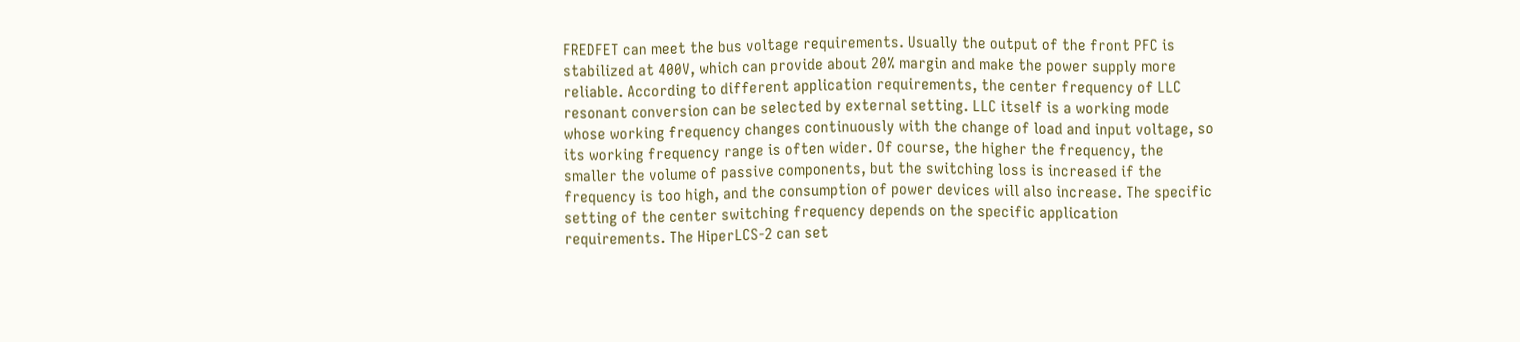FREDFET can meet the bus voltage requirements. Usually the output of the front PFC is stabilized at 400V, which can provide about 20% margin and make the power supply more reliable. According to different application requirements, the center frequency of LLC resonant conversion can be selected by external setting. LLC itself is a working mode whose working frequency changes continuously with the change of load and input voltage, so its working frequency range is often wider. Of course, the higher the frequency, the smaller the volume of passive components, but the switching loss is increased if the frequency is too high, and the consumption of power devices will also increase. The specific setting of the center switching frequency depends on the specific application requirements. The HiperLCS-2 can set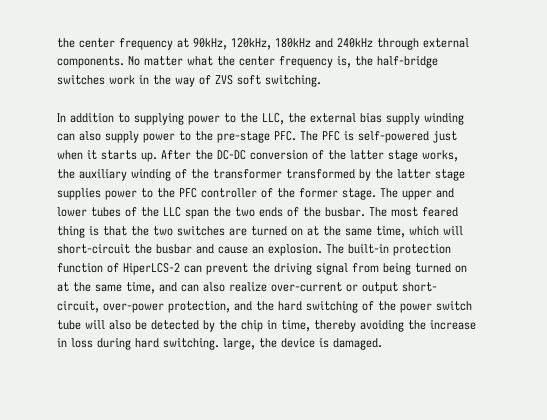the center frequency at 90kHz, 120kHz, 180kHz and 240kHz through external components. No matter what the center frequency is, the half-bridge switches work in the way of ZVS soft switching.

In addition to supplying power to the LLC, the external bias supply winding can also supply power to the pre-stage PFC. The PFC is self-powered just when it starts up. After the DC-DC conversion of the latter stage works, the auxiliary winding of the transformer transformed by the latter stage supplies power to the PFC controller of the former stage. The upper and lower tubes of the LLC span the two ends of the busbar. The most feared thing is that the two switches are turned on at the same time, which will short-circuit the busbar and cause an explosion. The built-in protection function of HiperLCS-2 can prevent the driving signal from being turned on at the same time, and can also realize over-current or output short-circuit, over-power protection, and the hard switching of the power switch tube will also be detected by the chip in time, thereby avoiding the increase in loss during hard switching. large, the device is damaged.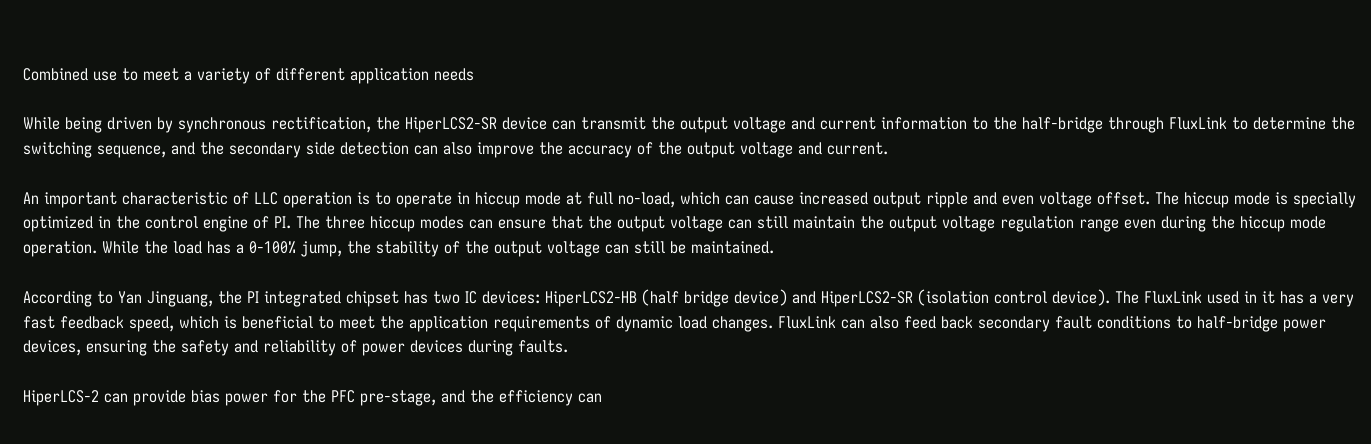Combined use to meet a variety of different application needs

While being driven by synchronous rectification, the HiperLCS2-SR device can transmit the output voltage and current information to the half-bridge through FluxLink to determine the switching sequence, and the secondary side detection can also improve the accuracy of the output voltage and current.

An important characteristic of LLC operation is to operate in hiccup mode at full no-load, which can cause increased output ripple and even voltage offset. The hiccup mode is specially optimized in the control engine of PI. The three hiccup modes can ensure that the output voltage can still maintain the output voltage regulation range even during the hiccup mode operation. While the load has a 0-100% jump, the stability of the output voltage can still be maintained.

According to Yan Jinguang, the PI integrated chipset has two IC devices: HiperLCS2-HB (half bridge device) and HiperLCS2-SR (isolation control device). The FluxLink used in it has a very fast feedback speed, which is beneficial to meet the application requirements of dynamic load changes. FluxLink can also feed back secondary fault conditions to half-bridge power devices, ensuring the safety and reliability of power devices during faults.

HiperLCS-2 can provide bias power for the PFC pre-stage, and the efficiency can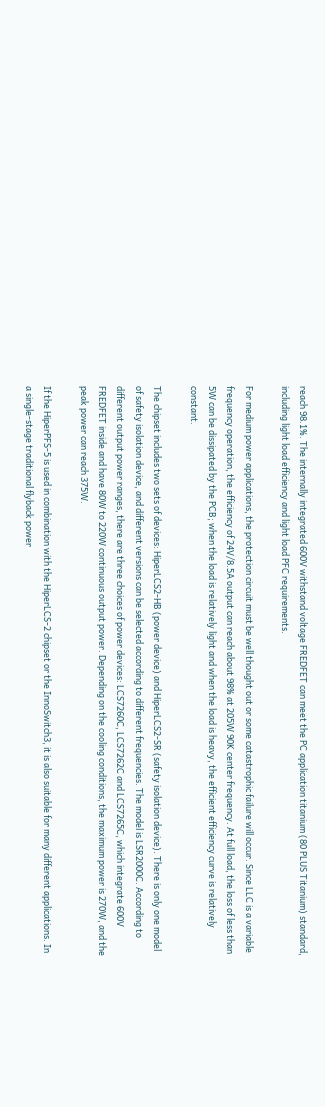reach 98.1%. The internally integrated 600V withstand voltage FREDFET can meet the PC application titanium (80 PLUS Titanium) standard, including light load efficiency and light load PFC requirements.

For medium power applications, the protection circuit must be well thought out or some catastrophic failure will occur. Since LLC is a variable frequency operation, the efficiency of 24V/8.5A output can reach about 98% at 205W 90K center frequency. At full load, the loss of less than 5W can be dissipated by the PCB; when the load is relatively light and when the load is heavy, the efficient efficiency curve is relatively constant.

The chipset includes two sets of devices: HiperLCS2-HB (power device) and HiperLCS2-SR (safety isolation device). There is only one model of safety isolation device, and different versions can be selected according to different frequencies. The model is LSR2000C. According to different output power ranges, there are three choices of power devices: LCS7260C, LCS7262C and LCS7265C, which integrate 600V FREDFET inside and have 80W to 220W continuous output power. Depending on the cooling conditions, the maximum power is 270W, and the peak power can reach 375W.

If the HiperPFS-5 is used in combination with the HiperLCS-2 chipset or the InnoSwitch3, it is also suitable for many different applications. In a single-stage traditional flyback power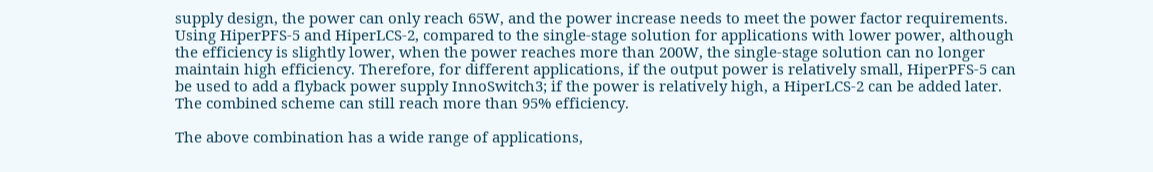supply design, the power can only reach 65W, and the power increase needs to meet the power factor requirements. Using HiperPFS-5 and HiperLCS-2, compared to the single-stage solution for applications with lower power, although the efficiency is slightly lower, when the power reaches more than 200W, the single-stage solution can no longer maintain high efficiency. Therefore, for different applications, if the output power is relatively small, HiperPFS-5 can be used to add a flyback power supply InnoSwitch3; if the power is relatively high, a HiperLCS-2 can be added later. The combined scheme can still reach more than 95% efficiency.

The above combination has a wide range of applications,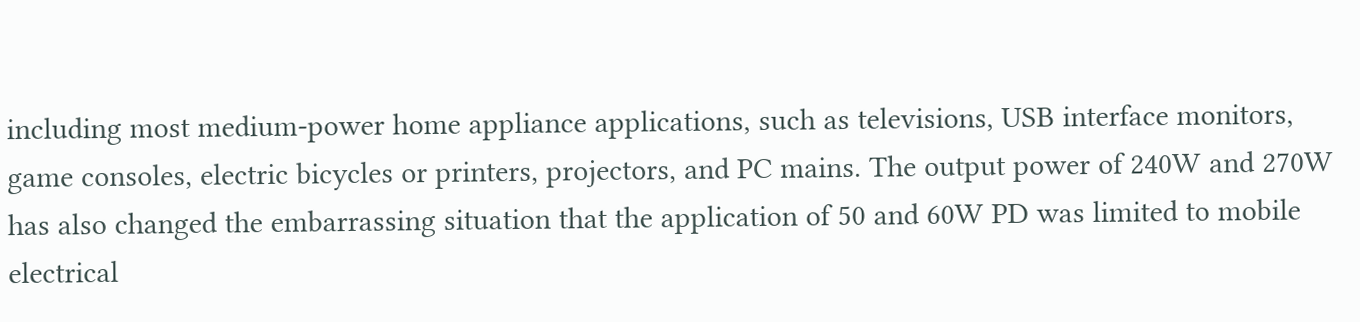including most medium-power home appliance applications, such as televisions, USB interface monitors, game consoles, electric bicycles or printers, projectors, and PC mains. The output power of 240W and 270W has also changed the embarrassing situation that the application of 50 and 60W PD was limited to mobile electrical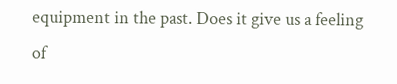equipment in the past. Does it give us a feeling of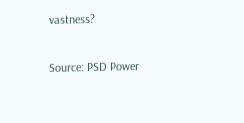vastness?

Source: PSD Power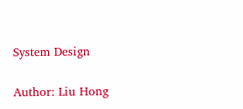System Design

Author: Liu Hong